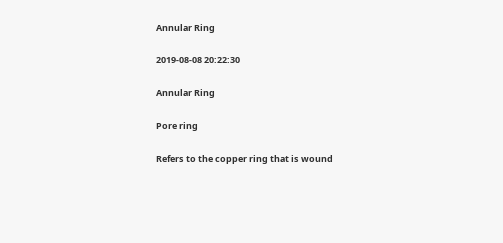Annular Ring

2019-08-08 20:22:30

Annular Ring

Pore ring

Refers to the copper ring that is wound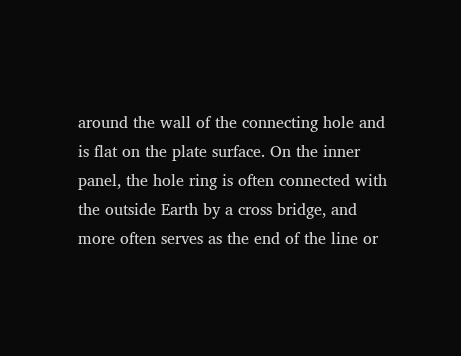around the wall of the connecting hole and is flat on the plate surface. On the inner panel, the hole ring is often connected with the outside Earth by a cross bridge, and more often serves as the end of the line or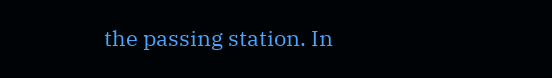the passing station. In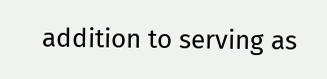addition to serving as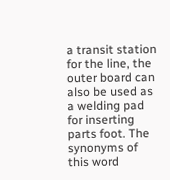a transit station for the line, the outer board can also be used as a welding pad for inserting parts foot. The synonyms of this word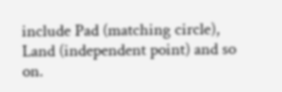include Pad (matching circle), Land (independent point) and so on.